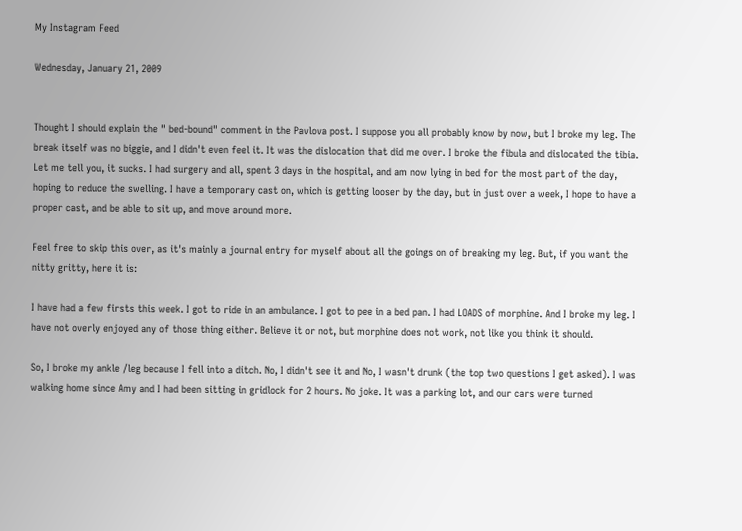My Instagram Feed

Wednesday, January 21, 2009


Thought I should explain the " bed-bound" comment in the Pavlova post. I suppose you all probably know by now, but I broke my leg. The break itself was no biggie, and I didn't even feel it. It was the dislocation that did me over. I broke the fibula and dislocated the tibia. Let me tell you, it sucks. I had surgery and all, spent 3 days in the hospital, and am now lying in bed for the most part of the day, hoping to reduce the swelling. I have a temporary cast on, which is getting looser by the day, but in just over a week, I hope to have a proper cast, and be able to sit up, and move around more.

Feel free to skip this over, as it's mainly a journal entry for myself about all the goings on of breaking my leg. But, if you want the nitty gritty, here it is:

I have had a few firsts this week. I got to ride in an ambulance. I got to pee in a bed pan. I had LOADS of morphine. And I broke my leg. I have not overly enjoyed any of those thing either. Believe it or not, but morphine does not work, not like you think it should.

So, I broke my ankle /leg because I fell into a ditch. No, I didn't see it and No, I wasn't drunk (the top two questions I get asked). I was walking home since Amy and I had been sitting in gridlock for 2 hours. No joke. It was a parking lot, and our cars were turned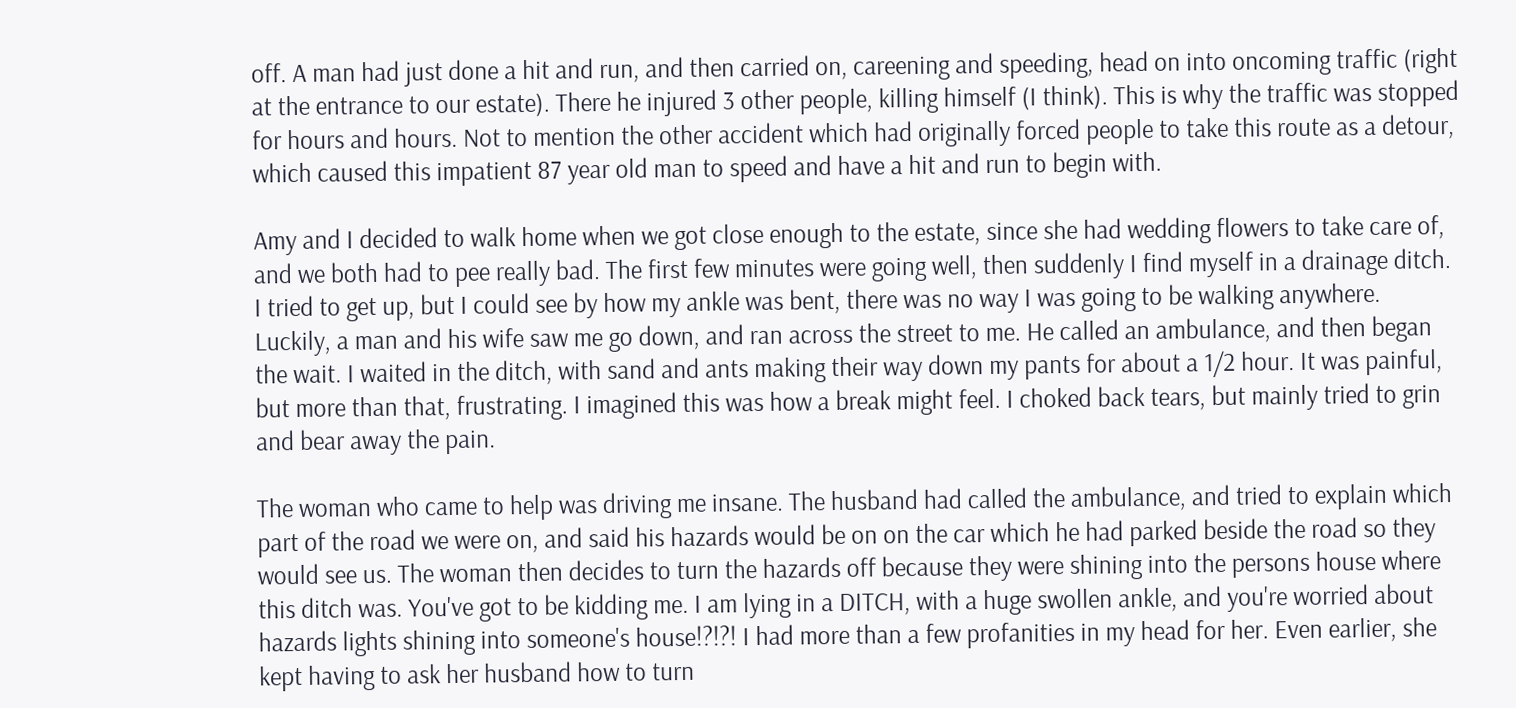off. A man had just done a hit and run, and then carried on, careening and speeding, head on into oncoming traffic (right at the entrance to our estate). There he injured 3 other people, killing himself (I think). This is why the traffic was stopped for hours and hours. Not to mention the other accident which had originally forced people to take this route as a detour, which caused this impatient 87 year old man to speed and have a hit and run to begin with.

Amy and I decided to walk home when we got close enough to the estate, since she had wedding flowers to take care of, and we both had to pee really bad. The first few minutes were going well, then suddenly I find myself in a drainage ditch. I tried to get up, but I could see by how my ankle was bent, there was no way I was going to be walking anywhere. Luckily, a man and his wife saw me go down, and ran across the street to me. He called an ambulance, and then began the wait. I waited in the ditch, with sand and ants making their way down my pants for about a 1/2 hour. It was painful, but more than that, frustrating. I imagined this was how a break might feel. I choked back tears, but mainly tried to grin and bear away the pain.

The woman who came to help was driving me insane. The husband had called the ambulance, and tried to explain which part of the road we were on, and said his hazards would be on on the car which he had parked beside the road so they would see us. The woman then decides to turn the hazards off because they were shining into the persons house where this ditch was. You've got to be kidding me. I am lying in a DITCH, with a huge swollen ankle, and you're worried about hazards lights shining into someone's house!?!?! I had more than a few profanities in my head for her. Even earlier, she kept having to ask her husband how to turn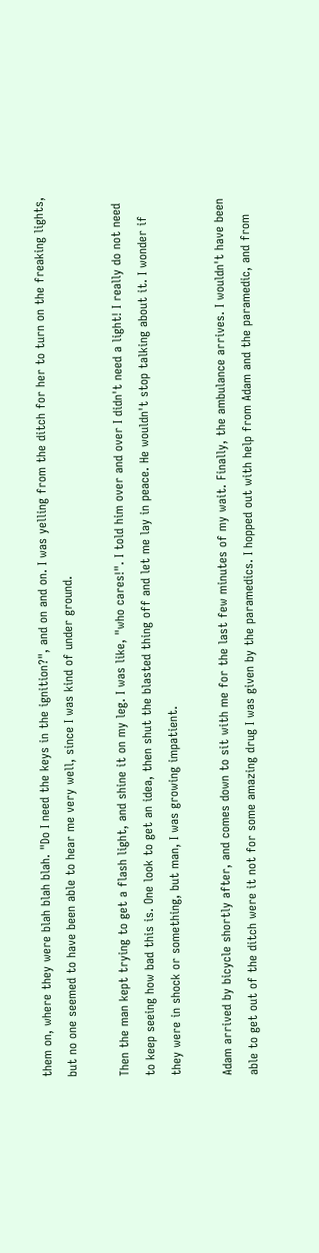them on, where they were blah blah blah. "Do I need the keys in the ignition?", and on and on. I was yelling from the ditch for her to turn on the freaking lights, but no one seemed to have been able to hear me very well, since I was kind of under ground.

Then the man kept trying to get a flash light, and shine it on my leg. I was like, "who cares!". I told him over and over I didn't need a light! I really do not need to keep seeing how bad this is. One look to get an idea, then shut the blasted thing off and let me lay in peace. He wouldn't stop talking about it. I wonder if they were in shock or something, but man, I was growing impatient.

Adam arrived by bicycle shortly after, and comes down to sit with me for the last few minutes of my wait. Finally, the ambulance arrives. I wouldn't have been able to get out of the ditch were it not for some amazing drug I was given by the paramedics. I hopped out with help from Adam and the paramedic, and from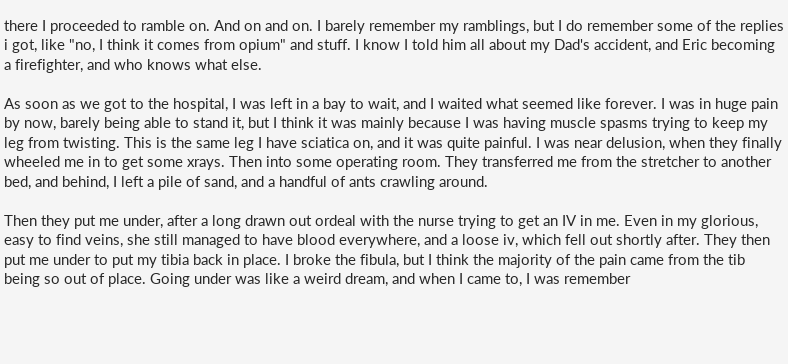there I proceeded to ramble on. And on and on. I barely remember my ramblings, but I do remember some of the replies i got, like "no, I think it comes from opium" and stuff. I know I told him all about my Dad's accident, and Eric becoming a firefighter, and who knows what else.

As soon as we got to the hospital, I was left in a bay to wait, and I waited what seemed like forever. I was in huge pain by now, barely being able to stand it, but I think it was mainly because I was having muscle spasms trying to keep my leg from twisting. This is the same leg I have sciatica on, and it was quite painful. I was near delusion, when they finally wheeled me in to get some xrays. Then into some operating room. They transferred me from the stretcher to another bed, and behind, I left a pile of sand, and a handful of ants crawling around.

Then they put me under, after a long drawn out ordeal with the nurse trying to get an IV in me. Even in my glorious, easy to find veins, she still managed to have blood everywhere, and a loose iv, which fell out shortly after. They then put me under to put my tibia back in place. I broke the fibula, but I think the majority of the pain came from the tib being so out of place. Going under was like a weird dream, and when I came to, I was remember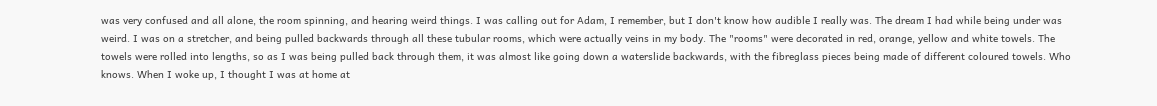was very confused and all alone, the room spinning, and hearing weird things. I was calling out for Adam, I remember, but I don't know how audible I really was. The dream I had while being under was weird. I was on a stretcher, and being pulled backwards through all these tubular rooms, which were actually veins in my body. The "rooms" were decorated in red, orange, yellow and white towels. The towels were rolled into lengths, so as I was being pulled back through them, it was almost like going down a waterslide backwards, with the fibreglass pieces being made of different coloured towels. Who knows. When I woke up, I thought I was at home at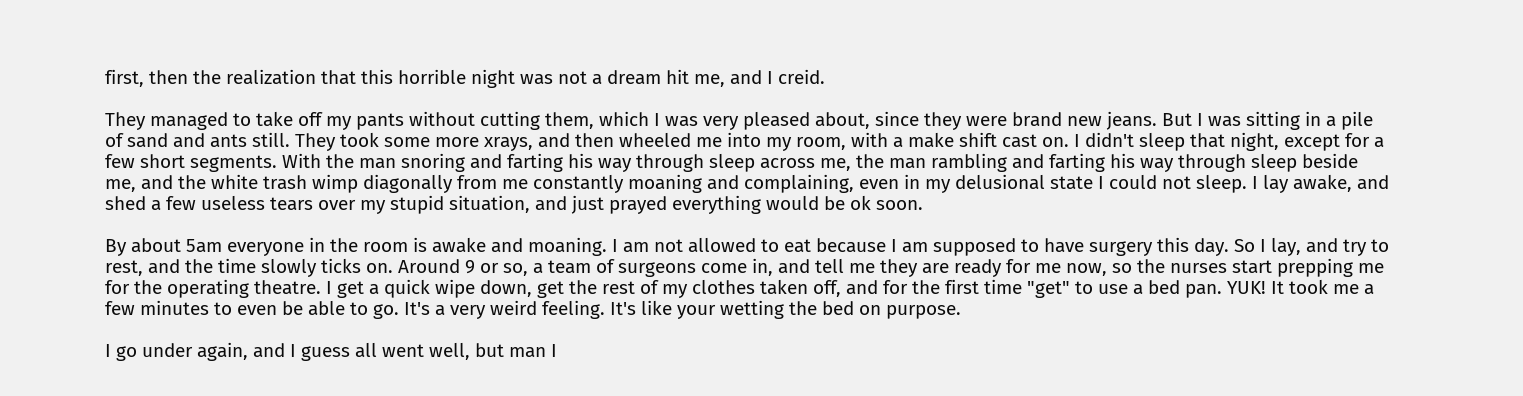first, then the realization that this horrible night was not a dream hit me, and I creid.

They managed to take off my pants without cutting them, which I was very pleased about, since they were brand new jeans. But I was sitting in a pile of sand and ants still. They took some more xrays, and then wheeled me into my room, with a make shift cast on. I didn't sleep that night, except for a few short segments. With the man snoring and farting his way through sleep across me, the man rambling and farting his way through sleep beside me, and the white trash wimp diagonally from me constantly moaning and complaining, even in my delusional state I could not sleep. I lay awake, and shed a few useless tears over my stupid situation, and just prayed everything would be ok soon.

By about 5am everyone in the room is awake and moaning. I am not allowed to eat because I am supposed to have surgery this day. So I lay, and try to rest, and the time slowly ticks on. Around 9 or so, a team of surgeons come in, and tell me they are ready for me now, so the nurses start prepping me for the operating theatre. I get a quick wipe down, get the rest of my clothes taken off, and for the first time "get" to use a bed pan. YUK! It took me a few minutes to even be able to go. It's a very weird feeling. It's like your wetting the bed on purpose.

I go under again, and I guess all went well, but man I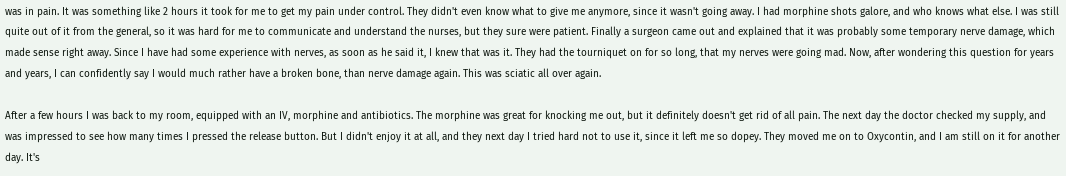was in pain. It was something like 2 hours it took for me to get my pain under control. They didn't even know what to give me anymore, since it wasn't going away. I had morphine shots galore, and who knows what else. I was still quite out of it from the general, so it was hard for me to communicate and understand the nurses, but they sure were patient. Finally a surgeon came out and explained that it was probably some temporary nerve damage, which made sense right away. Since I have had some experience with nerves, as soon as he said it, I knew that was it. They had the tourniquet on for so long, that my nerves were going mad. Now, after wondering this question for years and years, I can confidently say I would much rather have a broken bone, than nerve damage again. This was sciatic all over again.

After a few hours I was back to my room, equipped with an IV, morphine and antibiotics. The morphine was great for knocking me out, but it definitely doesn't get rid of all pain. The next day the doctor checked my supply, and was impressed to see how many times I pressed the release button. But I didn't enjoy it at all, and they next day I tried hard not to use it, since it left me so dopey. They moved me on to Oxycontin, and I am still on it for another day. It's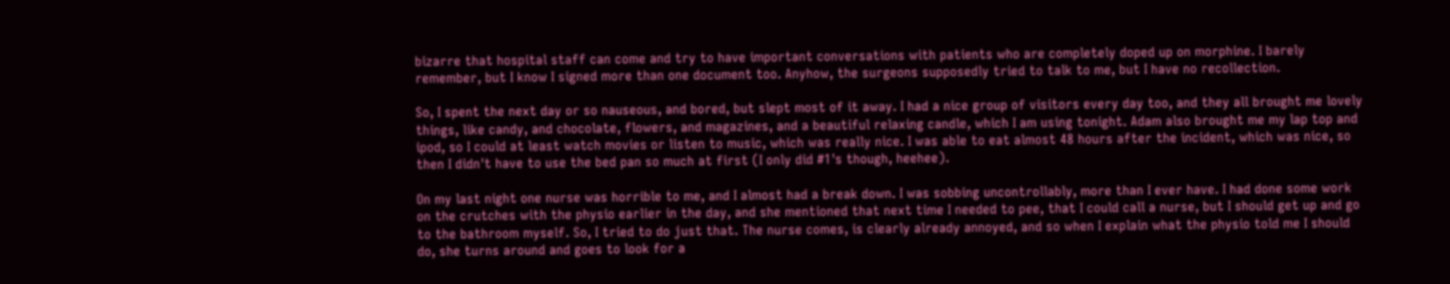bizarre that hospital staff can come and try to have important conversations with patients who are completely doped up on morphine. I barely remember, but I know I signed more than one document too. Anyhow, the surgeons supposedly tried to talk to me, but I have no recollection.

So, I spent the next day or so nauseous, and bored, but slept most of it away. I had a nice group of visitors every day too, and they all brought me lovely things, like candy, and chocolate, flowers, and magazines, and a beautiful relaxing candle, which I am using tonight. Adam also brought me my lap top and ipod, so I could at least watch movies or listen to music, which was really nice. I was able to eat almost 48 hours after the incident, which was nice, so then I didn't have to use the bed pan so much at first (I only did #1's though, heehee).

On my last night one nurse was horrible to me, and I almost had a break down. I was sobbing uncontrollably, more than I ever have. I had done some work on the crutches with the physio earlier in the day, and she mentioned that next time I needed to pee, that I could call a nurse, but I should get up and go to the bathroom myself. So, I tried to do just that. The nurse comes, is clearly already annoyed, and so when I explain what the physio told me I should do, she turns around and goes to look for a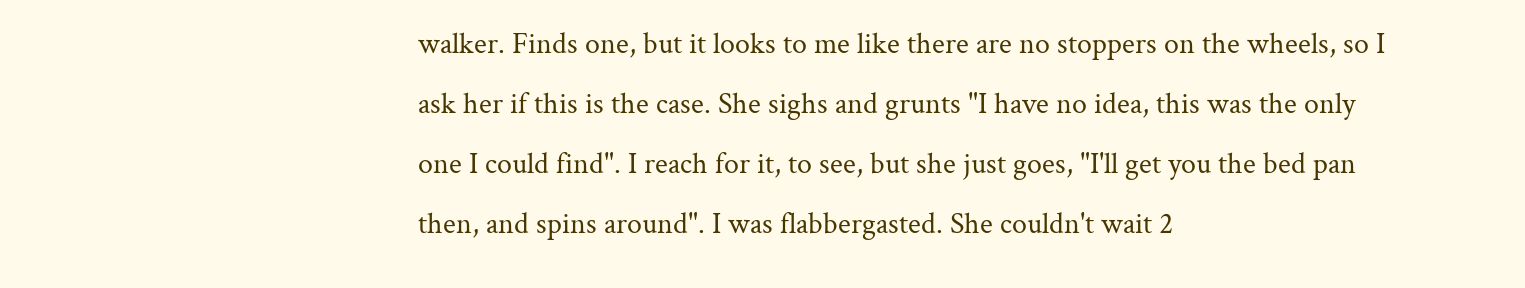walker. Finds one, but it looks to me like there are no stoppers on the wheels, so I ask her if this is the case. She sighs and grunts "I have no idea, this was the only one I could find". I reach for it, to see, but she just goes, "I'll get you the bed pan then, and spins around". I was flabbergasted. She couldn't wait 2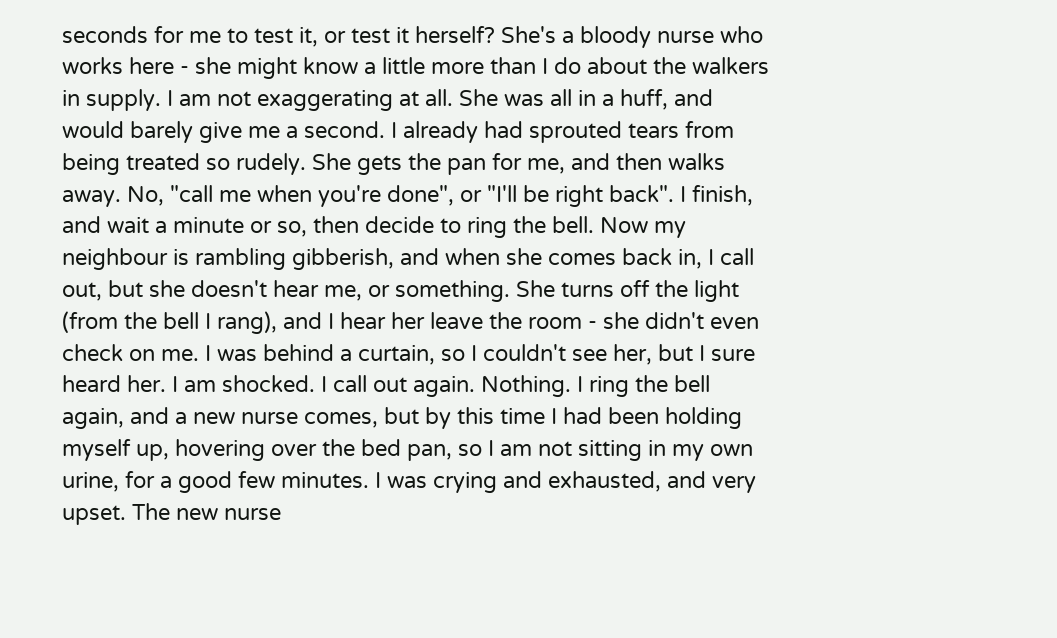seconds for me to test it, or test it herself? She's a bloody nurse who works here - she might know a little more than I do about the walkers in supply. I am not exaggerating at all. She was all in a huff, and would barely give me a second. I already had sprouted tears from being treated so rudely. She gets the pan for me, and then walks away. No, "call me when you're done", or "I'll be right back". I finish, and wait a minute or so, then decide to ring the bell. Now my neighbour is rambling gibberish, and when she comes back in, I call out, but she doesn't hear me, or something. She turns off the light (from the bell I rang), and I hear her leave the room - she didn't even check on me. I was behind a curtain, so I couldn't see her, but I sure heard her. I am shocked. I call out again. Nothing. I ring the bell again, and a new nurse comes, but by this time I had been holding myself up, hovering over the bed pan, so I am not sitting in my own urine, for a good few minutes. I was crying and exhausted, and very upset. The new nurse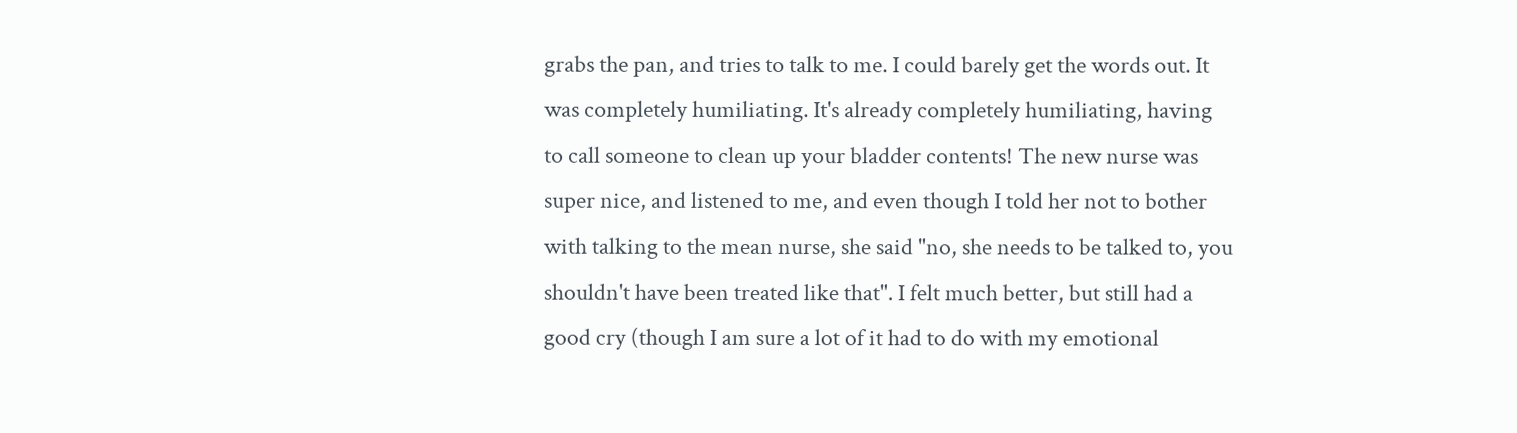grabs the pan, and tries to talk to me. I could barely get the words out. It was completely humiliating. It's already completely humiliating, having to call someone to clean up your bladder contents! The new nurse was super nice, and listened to me, and even though I told her not to bother with talking to the mean nurse, she said "no, she needs to be talked to, you shouldn't have been treated like that". I felt much better, but still had a good cry (though I am sure a lot of it had to do with my emotional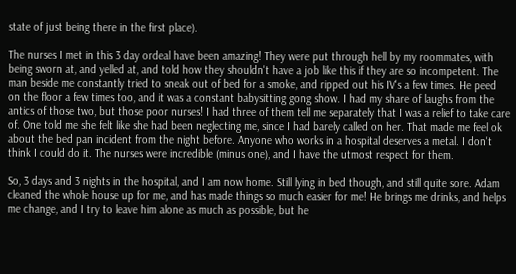state of just being there in the first place).

The nurses I met in this 3 day ordeal have been amazing! They were put through hell by my roommates, with being sworn at, and yelled at, and told how they shouldn't have a job like this if they are so incompetent. The man beside me constantly tried to sneak out of bed for a smoke, and ripped out his IV's a few times. He peed on the floor a few times too, and it was a constant babysitting gong show. I had my share of laughs from the antics of those two, but those poor nurses! I had three of them tell me separately that I was a relief to take care of. One told me she felt like she had been neglecting me, since I had barely called on her. That made me feel ok about the bed pan incident from the night before. Anyone who works in a hospital deserves a metal. I don't think I could do it. The nurses were incredible (minus one), and I have the utmost respect for them.

So, 3 days and 3 nights in the hospital, and I am now home. Still lying in bed though, and still quite sore. Adam cleaned the whole house up for me, and has made things so much easier for me! He brings me drinks, and helps me change, and I try to leave him alone as much as possible, but he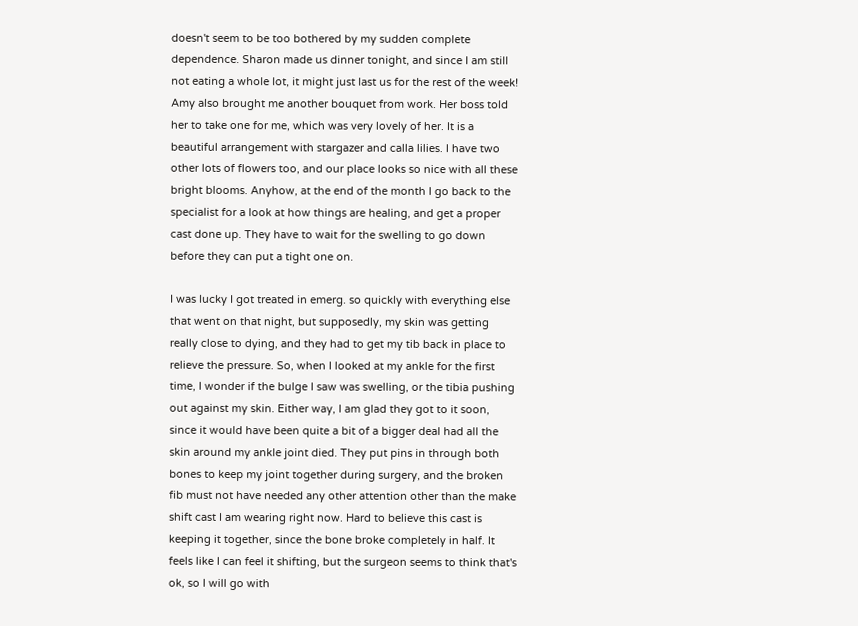doesn't seem to be too bothered by my sudden complete dependence. Sharon made us dinner tonight, and since I am still not eating a whole lot, it might just last us for the rest of the week! Amy also brought me another bouquet from work. Her boss told her to take one for me, which was very lovely of her. It is a beautiful arrangement with stargazer and calla lilies. I have two other lots of flowers too, and our place looks so nice with all these bright blooms. Anyhow, at the end of the month I go back to the specialist for a look at how things are healing, and get a proper cast done up. They have to wait for the swelling to go down before they can put a tight one on.

I was lucky I got treated in emerg. so quickly with everything else that went on that night, but supposedly, my skin was getting really close to dying, and they had to get my tib back in place to relieve the pressure. So, when I looked at my ankle for the first time, I wonder if the bulge I saw was swelling, or the tibia pushing out against my skin. Either way, I am glad they got to it soon, since it would have been quite a bit of a bigger deal had all the skin around my ankle joint died. They put pins in through both bones to keep my joint together during surgery, and the broken fib must not have needed any other attention other than the make shift cast I am wearing right now. Hard to believe this cast is keeping it together, since the bone broke completely in half. It feels like I can feel it shifting, but the surgeon seems to think that's ok, so I will go with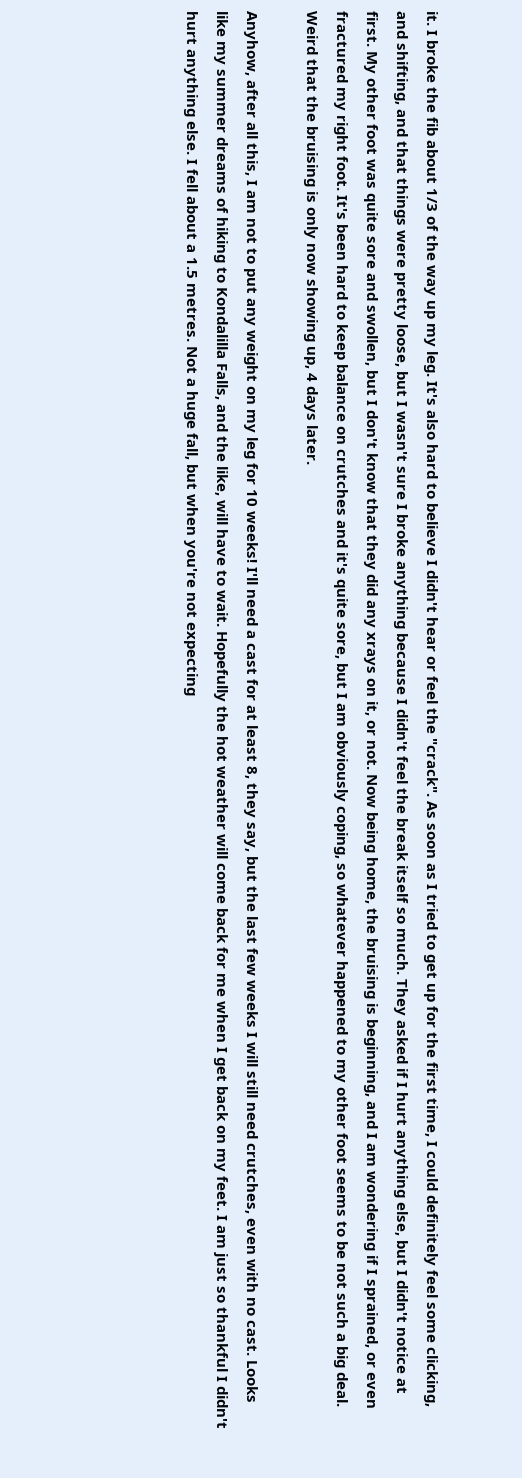it. I broke the fib about 1/3 of the way up my leg. It's also hard to believe I didn't hear or feel the "crack". As soon as I tried to get up for the first time, I could definitely feel some clicking, and shifting, and that things were pretty loose, but I wasn't sure I broke anything because I didn't feel the break itself so much. They asked if I hurt anything else, but I didn't notice at first. My other foot was quite sore and swollen, but I don't know that they did any xrays on it, or not. Now being home, the bruising is beginning, and I am wondering if I sprained, or even fractured my right foot. It's been hard to keep balance on crutches and it's quite sore, but I am obviously coping, so whatever happened to my other foot seems to be not such a big deal. Weird that the bruising is only now showing up, 4 days later.

Anyhow, after all this, I am not to put any weight on my leg for 10 weeks! I'll need a cast for at least 8, they say, but the last few weeks I will still need crutches, even with no cast. Looks like my summer dreams of hiking to Kondalilla Falls, and the like, will have to wait. Hopefully the hot weather will come back for me when I get back on my feet. I am just so thankful I didn't hurt anything else. I fell about a 1.5 metres. Not a huge fall, but when you're not expecting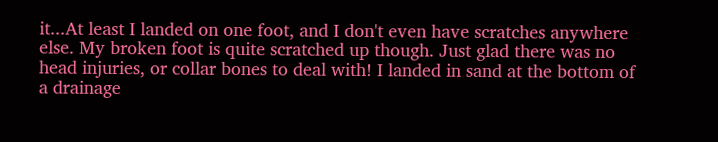it...At least I landed on one foot, and I don't even have scratches anywhere else. My broken foot is quite scratched up though. Just glad there was no head injuries, or collar bones to deal with! I landed in sand at the bottom of a drainage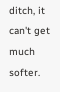ditch, it can't get much softer.